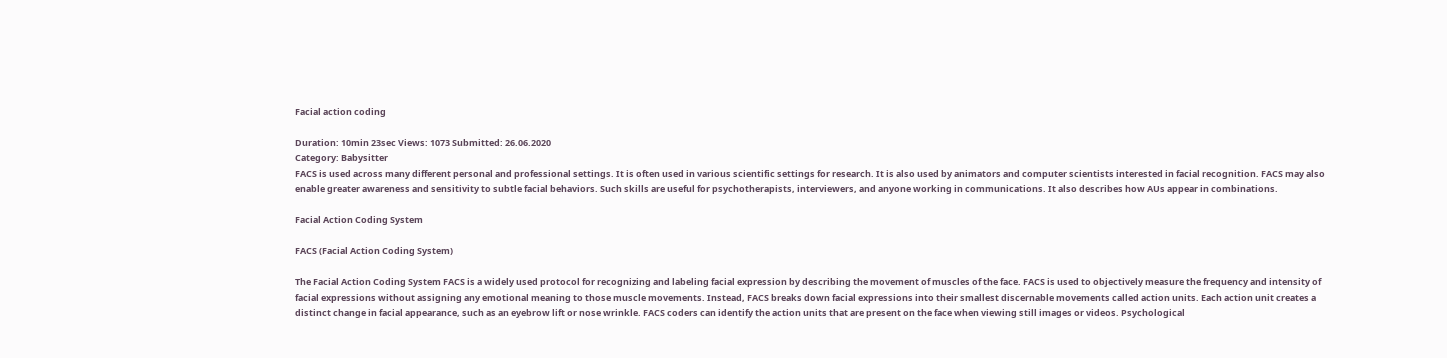Facial action coding

Duration: 10min 23sec Views: 1073 Submitted: 26.06.2020
Category: Babysitter
FACS is used across many different personal and professional settings. It is often used in various scientific settings for research. It is also used by animators and computer scientists interested in facial recognition. FACS may also enable greater awareness and sensitivity to subtle facial behaviors. Such skills are useful for psychotherapists, interviewers, and anyone working in communications. It also describes how AUs appear in combinations.

Facial Action Coding System

FACS (Facial Action Coding System)

The Facial Action Coding System FACS is a widely used protocol for recognizing and labeling facial expression by describing the movement of muscles of the face. FACS is used to objectively measure the frequency and intensity of facial expressions without assigning any emotional meaning to those muscle movements. Instead, FACS breaks down facial expressions into their smallest discernable movements called action units. Each action unit creates a distinct change in facial appearance, such as an eyebrow lift or nose wrinkle. FACS coders can identify the action units that are present on the face when viewing still images or videos. Psychological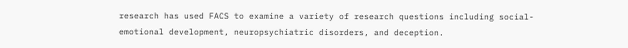research has used FACS to examine a variety of research questions including social-emotional development, neuropsychiatric disorders, and deception.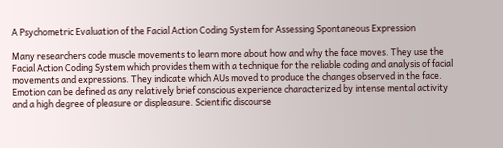A Psychometric Evaluation of the Facial Action Coding System for Assessing Spontaneous Expression

Many researchers code muscle movements to learn more about how and why the face moves. They use the Facial Action Coding System which provides them with a technique for the reliable coding and analysis of facial movements and expressions. They indicate which AUs moved to produce the changes observed in the face.
Emotion can be defined as any relatively brief conscious experience characterized by intense mental activity and a high degree of pleasure or displeasure. Scientific discourse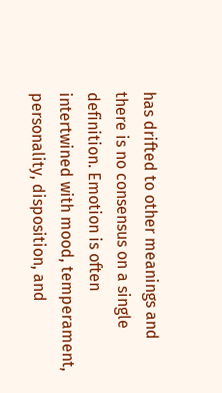has drifted to other meanings and there is no consensus on a single definition. Emotion is often intertwined with mood, temperament, personality, disposition, and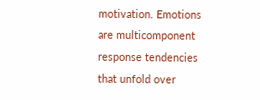motivation. Emotions are multicomponent response tendencies that unfold over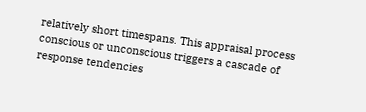relatively short timespans. This appraisal process conscious or unconscious triggers a cascade of response tendencies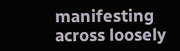manifesting across loosely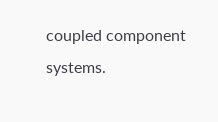coupled component systems.